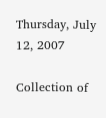Thursday, July 12, 2007

Collection of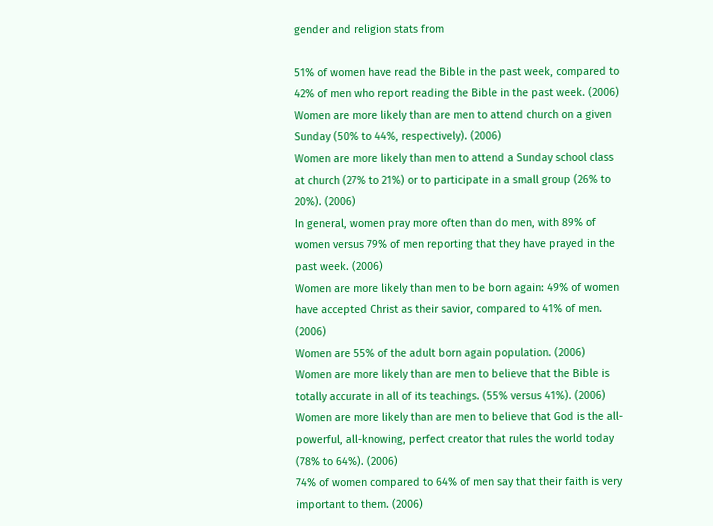gender and religion stats from

51% of women have read the Bible in the past week, compared to 42% of men who report reading the Bible in the past week. (2006)
Women are more likely than are men to attend church on a given Sunday (50% to 44%, respectively). (2006)
Women are more likely than men to attend a Sunday school class at church (27% to 21%) or to participate in a small group (26% to 20%). (2006)
In general, women pray more often than do men, with 89% of women versus 79% of men reporting that they have prayed in the past week. (2006)
Women are more likely than men to be born again: 49% of women have accepted Christ as their savior, compared to 41% of men. (2006)
Women are 55% of the adult born again population. (2006)
Women are more likely than are men to believe that the Bible is totally accurate in all of its teachings. (55% versus 41%). (2006)
Women are more likely than are men to believe that God is the all-powerful, all-knowing, perfect creator that rules the world today (78% to 64%). (2006)
74% of women compared to 64% of men say that their faith is very important to them. (2006)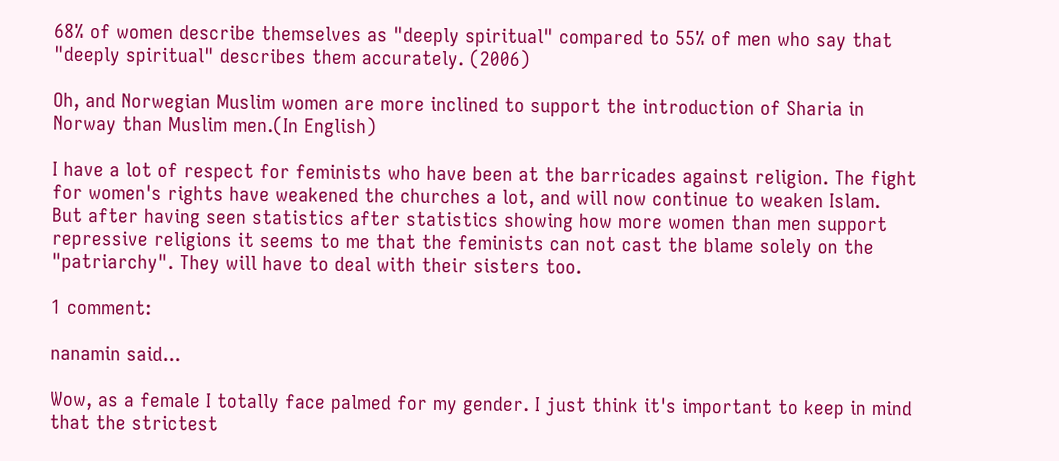68% of women describe themselves as "deeply spiritual" compared to 55% of men who say that "deeply spiritual" describes them accurately. (2006)

Oh, and Norwegian Muslim women are more inclined to support the introduction of Sharia in Norway than Muslim men.(In English)

I have a lot of respect for feminists who have been at the barricades against religion. The fight for women's rights have weakened the churches a lot, and will now continue to weaken Islam.
But after having seen statistics after statistics showing how more women than men support repressive religions it seems to me that the feminists can not cast the blame solely on the "patriarchy". They will have to deal with their sisters too.

1 comment:

nanamin said...

Wow, as a female I totally face palmed for my gender. I just think it's important to keep in mind that the strictest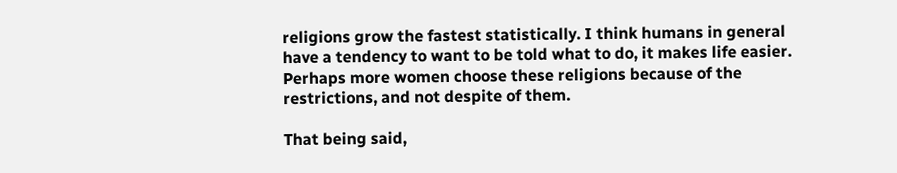religions grow the fastest statistically. I think humans in general have a tendency to want to be told what to do, it makes life easier. Perhaps more women choose these religions because of the restrictions, and not despite of them.

That being said,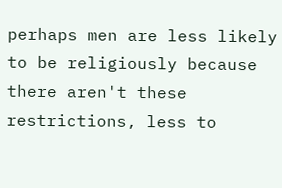perhaps men are less likely to be religiously because there aren't these restrictions, less to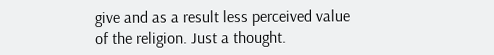give and as a result less perceived value of the religion. Just a thought.